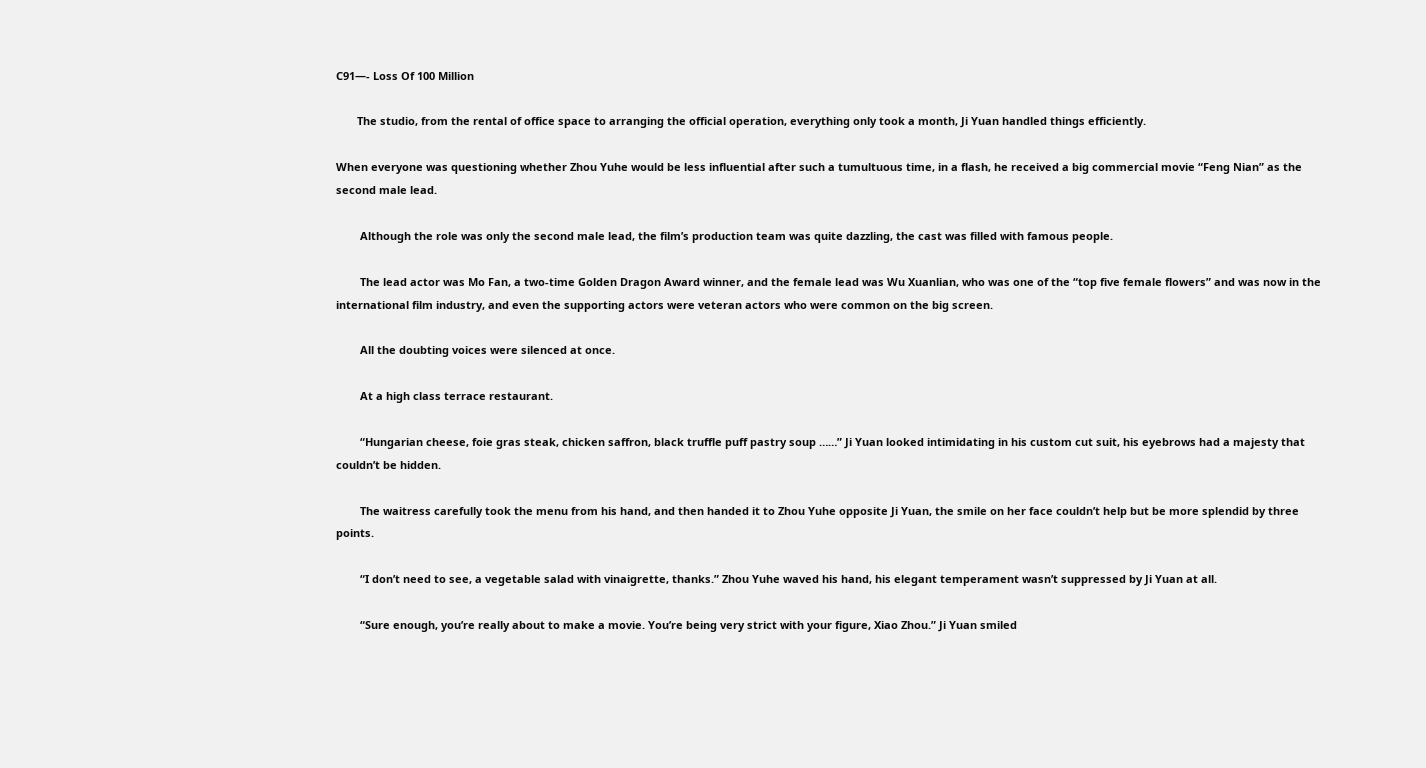C91—- Loss Of 100 Million

       The studio, from the rental of office space to arranging the official operation, everything only took a month, Ji Yuan handled things efficiently.

When everyone was questioning whether Zhou Yuhe would be less influential after such a tumultuous time, in a flash, he received a big commercial movie “Feng Nian” as the second male lead.

        Although the role was only the second male lead, the film’s production team was quite dazzling, the cast was filled with famous people.

        The lead actor was Mo Fan, a two-time Golden Dragon Award winner, and the female lead was Wu Xuanlian, who was one of the “top five female flowers” and was now in the international film industry, and even the supporting actors were veteran actors who were common on the big screen.

        All the doubting voices were silenced at once.

        At a high class terrace restaurant.

        “Hungarian cheese, foie gras steak, chicken saffron, black truffle puff pastry soup ……” Ji Yuan looked intimidating in his custom cut suit, his eyebrows had a majesty that couldn’t be hidden.

        The waitress carefully took the menu from his hand, and then handed it to Zhou Yuhe opposite Ji Yuan, the smile on her face couldn’t help but be more splendid by three points.

        “I don’t need to see, a vegetable salad with vinaigrette, thanks.” Zhou Yuhe waved his hand, his elegant temperament wasn’t suppressed by Ji Yuan at all.

        “Sure enough, you’re really about to make a movie. You’re being very strict with your figure, Xiao Zhou.” Ji Yuan smiled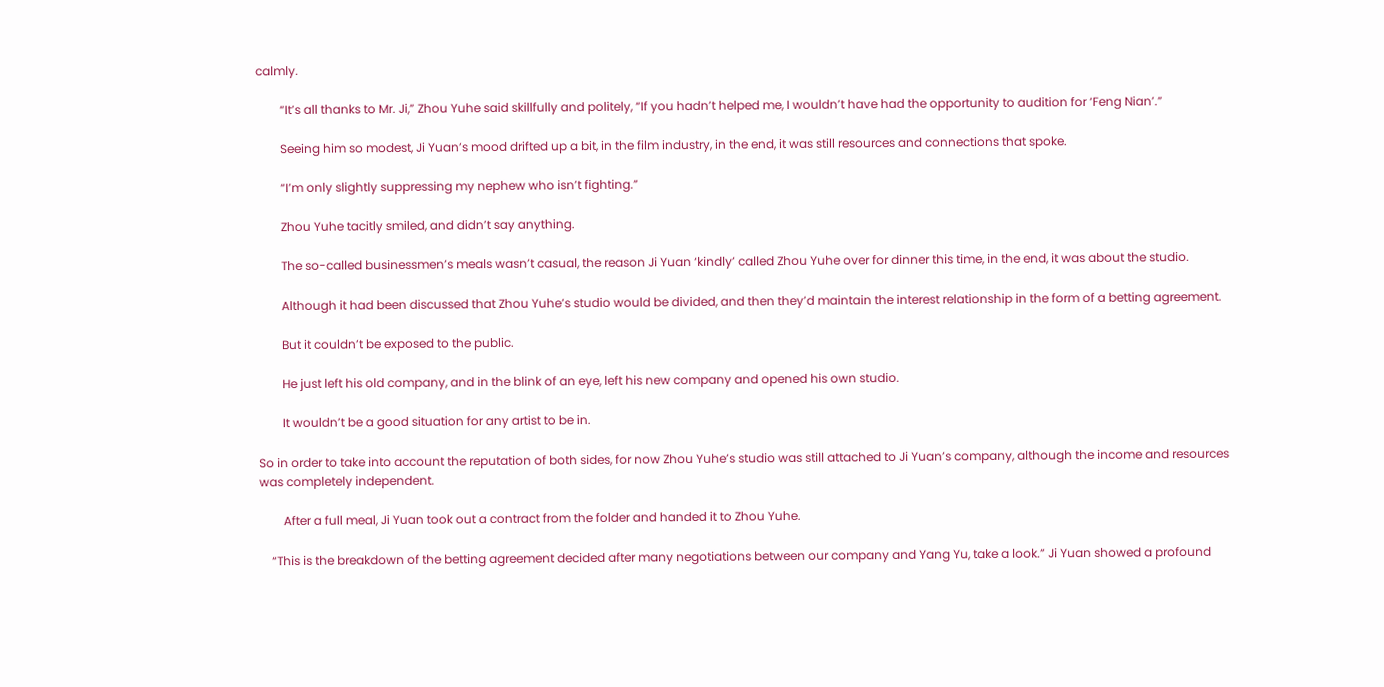calmly.

        “It’s all thanks to Mr. Ji,” Zhou Yuhe said skillfully and politely, “If you hadn’t helped me, I wouldn’t have had the opportunity to audition for ‘Feng Nian’.”

        Seeing him so modest, Ji Yuan’s mood drifted up a bit, in the film industry, in the end, it was still resources and connections that spoke.

        “I’m only slightly suppressing my nephew who isn’t fighting.”

        Zhou Yuhe tacitly smiled, and didn’t say anything.

        The so-called businessmen’s meals wasn’t casual, the reason Ji Yuan ‘kindly’ called Zhou Yuhe over for dinner this time, in the end, it was about the studio.

        Although it had been discussed that Zhou Yuhe’s studio would be divided, and then they’d maintain the interest relationship in the form of a betting agreement.

        But it couldn’t be exposed to the public.

        He just left his old company, and in the blink of an eye, left his new company and opened his own studio.

        It wouldn’t be a good situation for any artist to be in.

So in order to take into account the reputation of both sides, for now Zhou Yuhe’s studio was still attached to Ji Yuan’s company, although the income and resources was completely independent.

        After a full meal, Ji Yuan took out a contract from the folder and handed it to Zhou Yuhe.

    “This is the breakdown of the betting agreement decided after many negotiations between our company and Yang Yu, take a look.” Ji Yuan showed a profound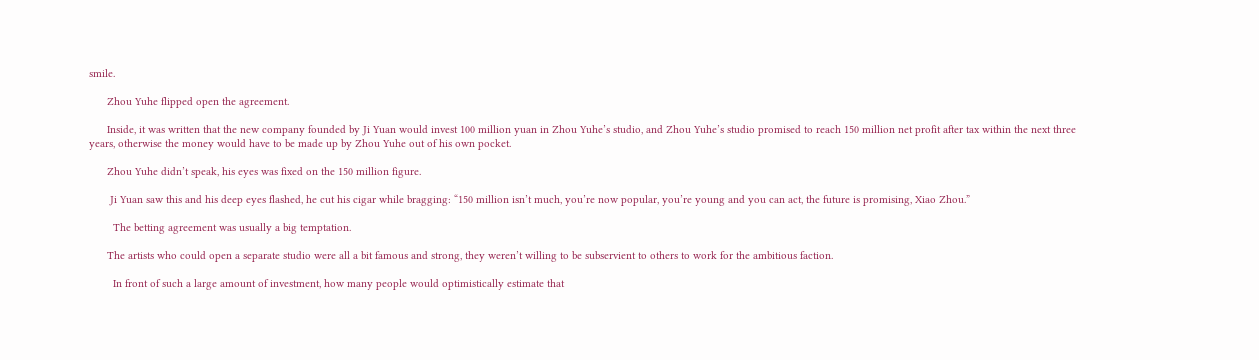smile.

      Zhou Yuhe flipped open the agreement.

      Inside, it was written that the new company founded by Ji Yuan would invest 100 million yuan in Zhou Yuhe’s studio, and Zhou Yuhe’s studio promised to reach 150 million net profit after tax within the next three years, otherwise the money would have to be made up by Zhou Yuhe out of his own pocket.

      Zhou Yuhe didn’t speak, his eyes was fixed on the 150 million figure.

       Ji Yuan saw this and his deep eyes flashed, he cut his cigar while bragging: “150 million isn’t much, you’re now popular, you’re young and you can act, the future is promising, Xiao Zhou.”

        The betting agreement was usually a big temptation.

      The artists who could open a separate studio were all a bit famous and strong, they weren’t willing to be subservient to others to work for the ambitious faction.

        In front of such a large amount of investment, how many people would optimistically estimate that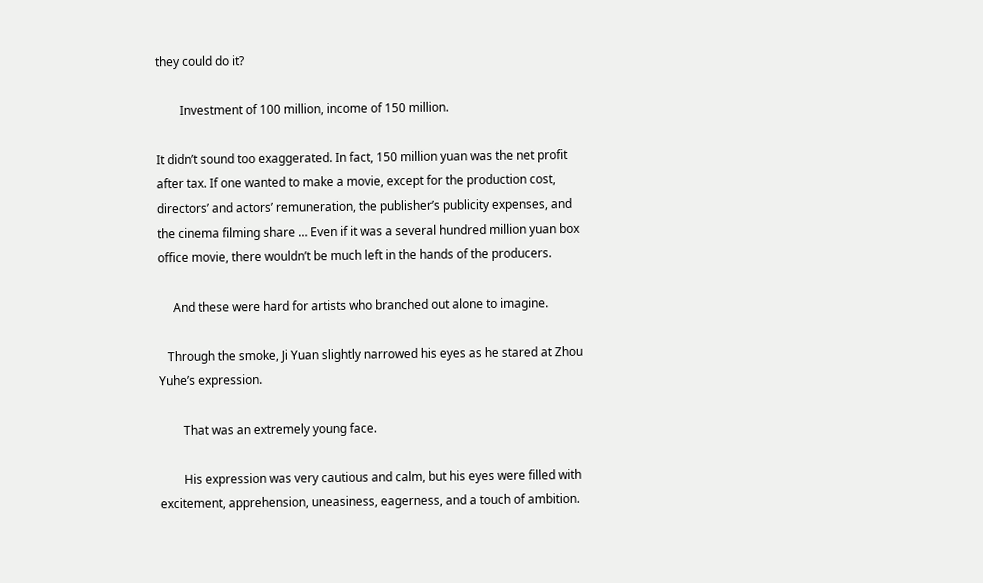they could do it?

        Investment of 100 million, income of 150 million.

It didn’t sound too exaggerated. In fact, 150 million yuan was the net profit after tax. If one wanted to make a movie, except for the production cost, directors’ and actors’ remuneration, the publisher’s publicity expenses, and the cinema filming share … Even if it was a several hundred million yuan box office movie, there wouldn’t be much left in the hands of the producers.

     And these were hard for artists who branched out alone to imagine.

   Through the smoke, Ji Yuan slightly narrowed his eyes as he stared at Zhou Yuhe’s expression.

        That was an extremely young face.

        His expression was very cautious and calm, but his eyes were filled with excitement, apprehension, uneasiness, eagerness, and a touch of ambition.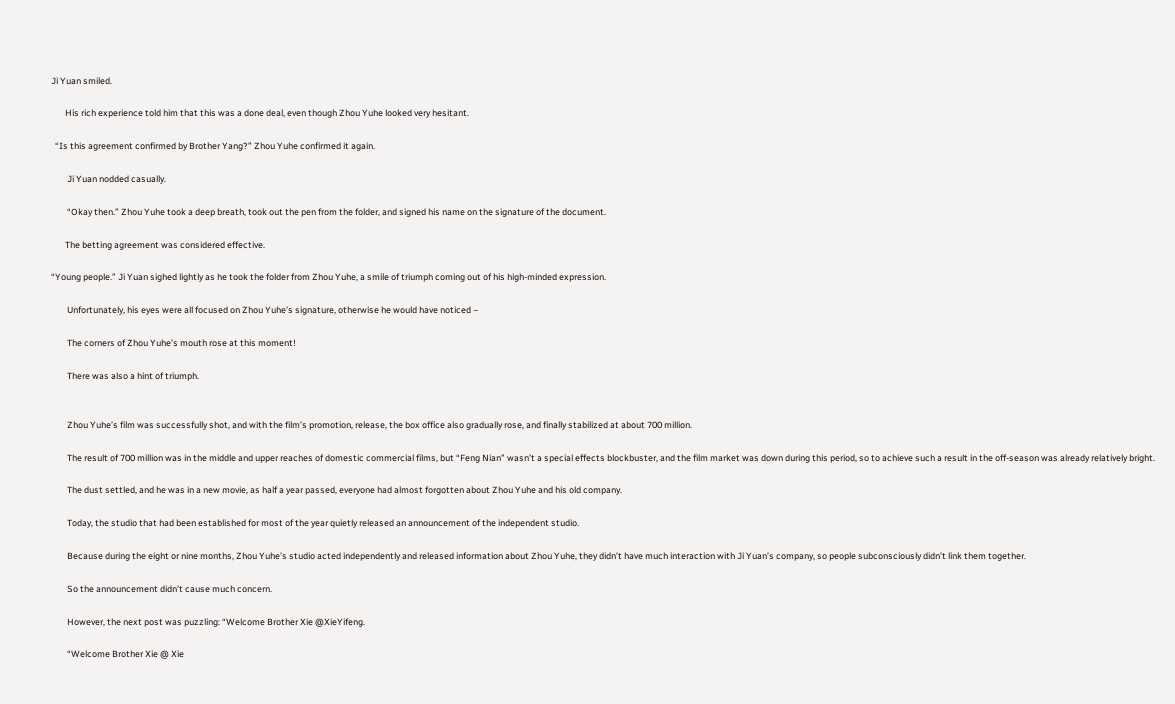Ji Yuan smiled.

       His rich experience told him that this was a done deal, even though Zhou Yuhe looked very hesitant.

  “Is this agreement confirmed by Brother Yang?” Zhou Yuhe confirmed it again.

        Ji Yuan nodded casually.

        “Okay then.” Zhou Yuhe took a deep breath, took out the pen from the folder, and signed his name on the signature of the document.

       The betting agreement was considered effective.

“Young people.” Ji Yuan sighed lightly as he took the folder from Zhou Yuhe, a smile of triumph coming out of his high-minded expression.

        Unfortunately, his eyes were all focused on Zhou Yuhe’s signature, otherwise he would have noticed –

        The corners of Zhou Yuhe’s mouth rose at this moment!

        There was also a hint of triumph.


        Zhou Yuhe’s film was successfully shot, and with the film’s promotion, release, the box office also gradually rose, and finally stabilized at about 700 million.

        The result of 700 million was in the middle and upper reaches of domestic commercial films, but “Feng Nian” wasn’t a special effects blockbuster, and the film market was down during this period, so to achieve such a result in the off-season was already relatively bright.

        The dust settled, and he was in a new movie, as half a year passed, everyone had almost forgotten about Zhou Yuhe and his old company.

        Today, the studio that had been established for most of the year quietly released an announcement of the independent studio.

        Because during the eight or nine months, Zhou Yuhe’s studio acted independently and released information about Zhou Yuhe, they didn’t have much interaction with Ji Yuan’s company, so people subconsciously didn’t link them together.

        So the announcement didn’t cause much concern.

        However, the next post was puzzling: “Welcome Brother Xie @XieYifeng.

        “Welcome Brother Xie @ Xie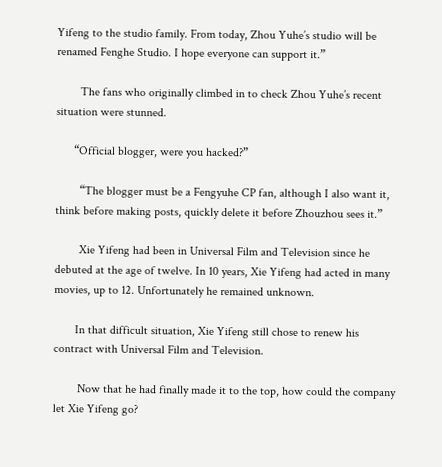Yifeng to the studio family. From today, Zhou Yuhe’s studio will be renamed Fenghe Studio. I hope everyone can support it.”

        The fans who originally climbed in to check Zhou Yuhe’s recent situation were stunned.

      “Official blogger, were you hacked?”

        “The blogger must be a Fengyuhe CP fan, although I also want it, think before making posts, quickly delete it before Zhouzhou sees it.”

        Xie Yifeng had been in Universal Film and Television since he debuted at the age of twelve. In 10 years, Xie Yifeng had acted in many movies, up to 12. Unfortunately he remained unknown.

       In that difficult situation, Xie Yifeng still chose to renew his contract with Universal Film and Television.

        Now that he had finally made it to the top, how could the company let Xie Yifeng go?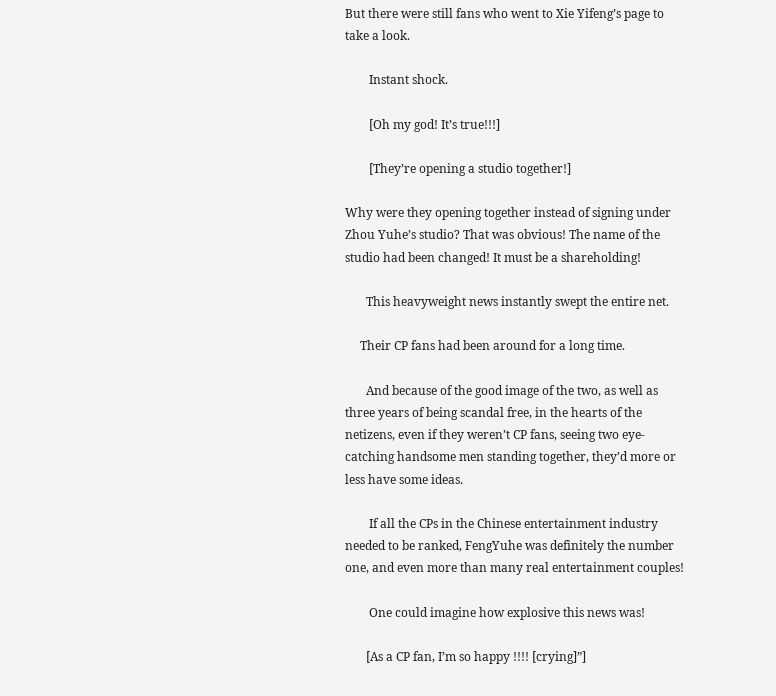But there were still fans who went to Xie Yifeng’s page to take a look.

        Instant shock.

        [Oh my god! It’s true!!!]

        [They’re opening a studio together!]

Why were they opening together instead of signing under Zhou Yuhe’s studio? That was obvious! The name of the studio had been changed! It must be a shareholding!

       This heavyweight news instantly swept the entire net.

     Their CP fans had been around for a long time.

       And because of the good image of the two, as well as three years of being scandal free, in the hearts of the netizens, even if they weren’t CP fans, seeing two eye-catching handsome men standing together, they’d more or less have some ideas.

        If all the CPs in the Chinese entertainment industry needed to be ranked, FengYuhe was definitely the number one, and even more than many real entertainment couples!

        One could imagine how explosive this news was!

       [As a CP fan, I’m so happy !!!! [crying]”]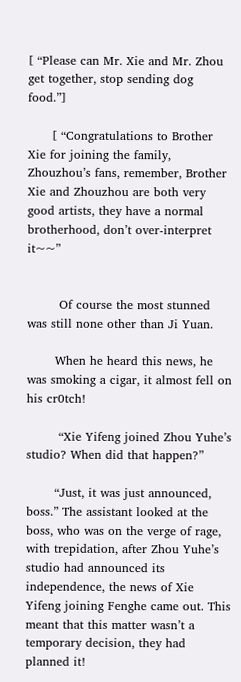[ “Please can Mr. Xie and Mr. Zhou get together, stop sending dog food.”]

      [ “Congratulations to Brother Xie for joining the family, Zhouzhou’s fans, remember, Brother Xie and Zhouzhou are both very good artists, they have a normal brotherhood, don’t over-interpret it~~”


        Of course the most stunned was still none other than Ji Yuan.

       When he heard this news, he was smoking a cigar, it almost fell on his cr0tch!

        “Xie Yifeng joined Zhou Yuhe’s studio? When did that happen?”

       “Just, it was just announced, boss.” The assistant looked at the boss, who was on the verge of rage, with trepidation, after Zhou Yuhe’s studio had announced its independence, the news of Xie Yifeng joining Fenghe came out. This meant that this matter wasn’t a temporary decision, they had planned it!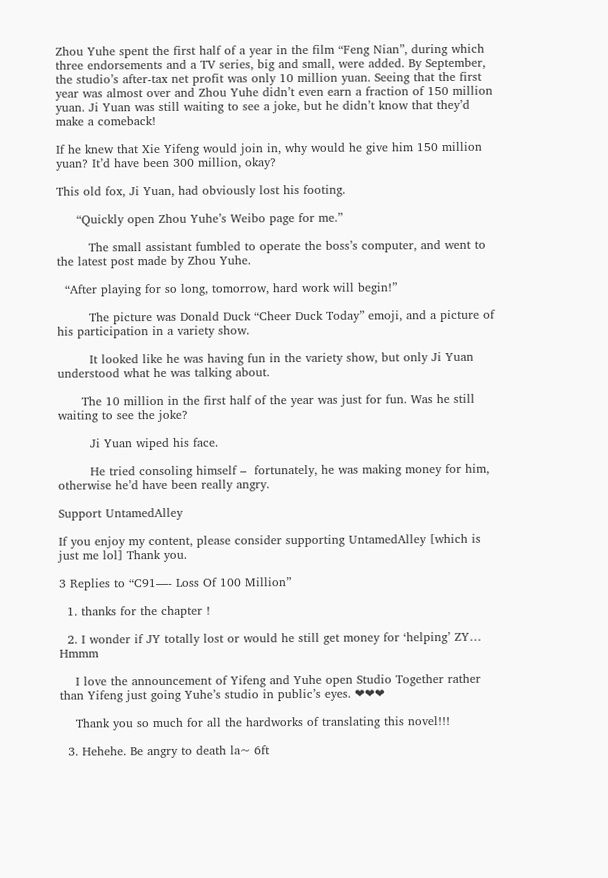Zhou Yuhe spent the first half of a year in the film “Feng Nian”, during which three endorsements and a TV series, big and small, were added. By September, the studio’s after-tax net profit was only 10 million yuan. Seeing that the first year was almost over and Zhou Yuhe didn’t even earn a fraction of 150 million yuan. Ji Yuan was still waiting to see a joke, but he didn’t know that they’d make a comeback!

If he knew that Xie Yifeng would join in, why would he give him 150 million yuan? It’d have been 300 million, okay?

This old fox, Ji Yuan, had obviously lost his footing.

     “Quickly open Zhou Yuhe’s Weibo page for me.”

        The small assistant fumbled to operate the boss’s computer, and went to the latest post made by Zhou Yuhe.

  “After playing for so long, tomorrow, hard work will begin!”

        The picture was Donald Duck “Cheer Duck Today” emoji, and a picture of his participation in a variety show.

        It looked like he was having fun in the variety show, but only Ji Yuan understood what he was talking about.

      The 10 million in the first half of the year was just for fun. Was he still waiting to see the joke?

        Ji Yuan wiped his face.

        He tried consoling himself –  fortunately, he was making money for him, otherwise he’d have been really angry.

Support UntamedAlley

If you enjoy my content, please consider supporting UntamedAlley [which is just me lol] Thank you.

3 Replies to “C91—- Loss Of 100 Million”

  1. thanks for the chapter !

  2. I wonder if JY totally lost or would he still get money for ‘helping’ ZY… Hmmm

    I love the announcement of Yifeng and Yuhe open Studio Together rather than Yifeng just going Yuhe’s studio in public’s eyes. ❤❤❤

    Thank you so much for all the hardworks of translating this novel!!!

  3. Hehehe. Be angry to death la~ 6ft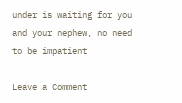under is waiting for you and your nephew, no need to be impatient

Leave a Comment